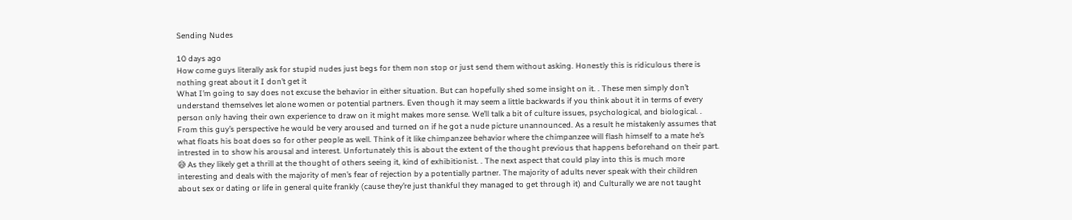Sending Nudes

10 days ago
How come guys literally ask for stupid nudes just begs for them non stop or just send them without asking. Honestly this is ridiculous there is nothing great about it I don’t get it
What I’m going to say does not excuse the behavior in either situation. But can hopefully shed some insight on it. . These men simply don’t understand themselves let alone women or potential partners. Even though it may seem a little backwards if you think about it in terms of every person only having their own experience to draw on it might makes more sense. We’ll talk a bit of culture issues, psychological, and biological. . From this guy’s perspective he would be very aroused and turned on if he got a nude picture unannounced. As a result he mistakenly assumes that what floats his boat does so for other people as well. Think of it like chimpanzee behavior where the chimpanzee will flash himself to a mate he’s intrested in to show his arousal and interest. Unfortunately this is about the extent of the thought previous that happens beforehand on their part. 😅 As they likely get a thrill at the thought of others seeing it, kind of exhibitionist. . The next aspect that could play into this is much more interesting and deals with the majority of men’s fear of rejection by a potentially partner. The majority of adults never speak with their children about sex or dating or life in general quite frankly (cause they’re just thankful they managed to get through it) and Culturally we are not taught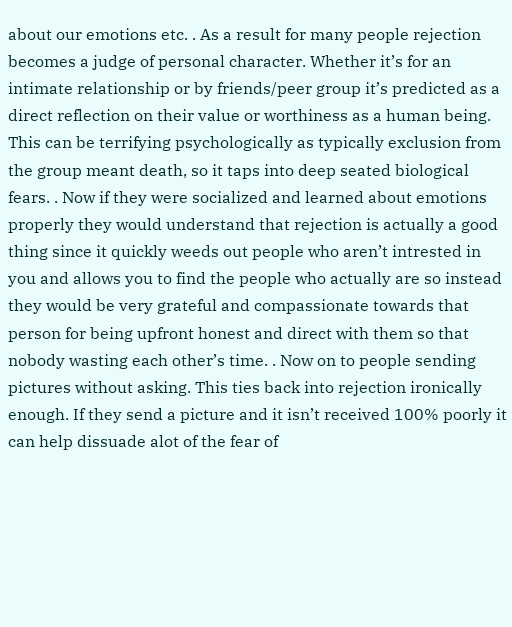about our emotions etc. . As a result for many people rejection becomes a judge of personal character. Whether it’s for an intimate relationship or by friends/peer group it’s predicted as a direct reflection on their value or worthiness as a human being. This can be terrifying psychologically as typically exclusion from the group meant death, so it taps into deep seated biological fears. . Now if they were socialized and learned about emotions properly they would understand that rejection is actually a good thing since it quickly weeds out people who aren’t intrested in you and allows you to find the people who actually are so instead they would be very grateful and compassionate towards that person for being upfront honest and direct with them so that nobody wasting each other’s time. . Now on to people sending pictures without asking. This ties back into rejection ironically enough. If they send a picture and it isn’t received 100% poorly it can help dissuade alot of the fear of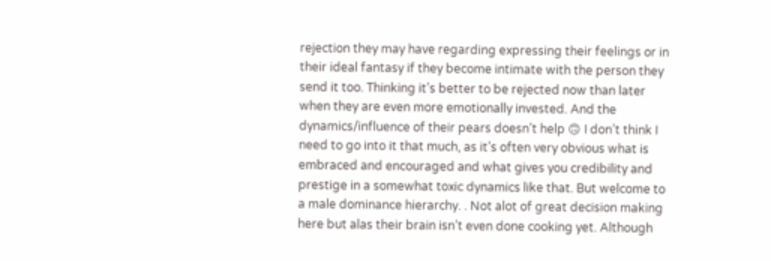rejection they may have regarding expressing their feelings or in their ideal fantasy if they become intimate with the person they send it too. Thinking it’s better to be rejected now than later when they are even more emotionally invested. And the dynamics/influence of their pears doesn’t help 🙃 I don’t think I need to go into it that much, as it’s often very obvious what is embraced and encouraged and what gives you credibility and prestige in a somewhat toxic dynamics like that. But welcome to a male dominance hierarchy. . Not alot of great decision making here but alas their brain isn’t even done cooking yet. Although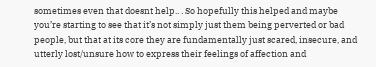sometimes even that doesnt help.. . So hopefully this helped and maybe you’re starting to see that it’s not simply just them being perverted or bad people, but that at its core they are fundamentally just scared, insecure, and utterly lost/unsure how to express their feelings of affection and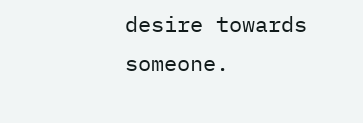desire towards someone.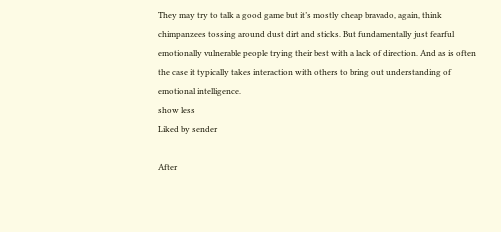They may try to talk a good game but it’s mostly cheap bravado, again, think chimpanzees tossing around dust dirt and sticks. But fundamentally just fearful emotionally vulnerable people trying their best with a lack of direction. And as is often the case it typically takes interaction with others to bring out understanding of emotional intelligence.
show less
Liked by sender

After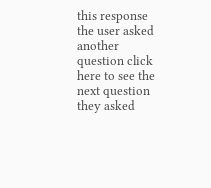this response the user asked another question click here to see the next question they asked